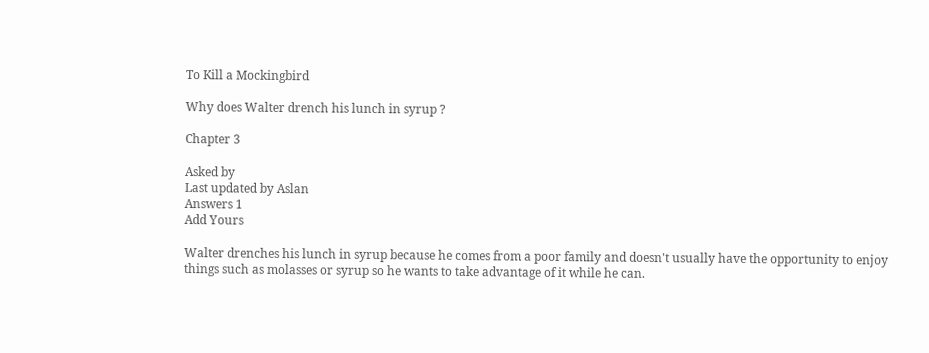To Kill a Mockingbird

Why does Walter drench his lunch in syrup ?

Chapter 3

Asked by
Last updated by Aslan
Answers 1
Add Yours

Walter drenches his lunch in syrup because he comes from a poor family and doesn't usually have the opportunity to enjoy things such as molasses or syrup so he wants to take advantage of it while he can.